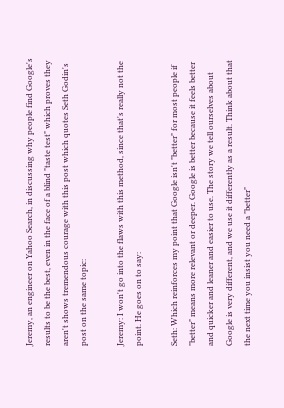Jeremy, an engineer on Yahoo Search, in discussing why people find Google's results to be the best, even in the face of a blind "taste test" which proves they aren't shows tremendous courage with this post which quotes Seth Godin's post on the same topic:

Jeremy: I won't go into the flaws with this method, since that's really not the point. He goes on to say:

Seth: Which reinforces my point that Google isn't "better" for most people if "better" means more relevant or deeper. Google is better because it feels better and quicker and leaner and easier to use. The story we tell ourselves about Google is very different, and we use it differently as a result. Think about that the next time you insist you need a "better"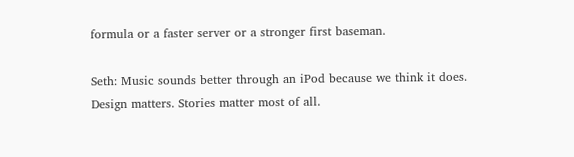formula or a faster server or a stronger first baseman.

Seth: Music sounds better through an iPod because we think it does. Design matters. Stories matter most of all.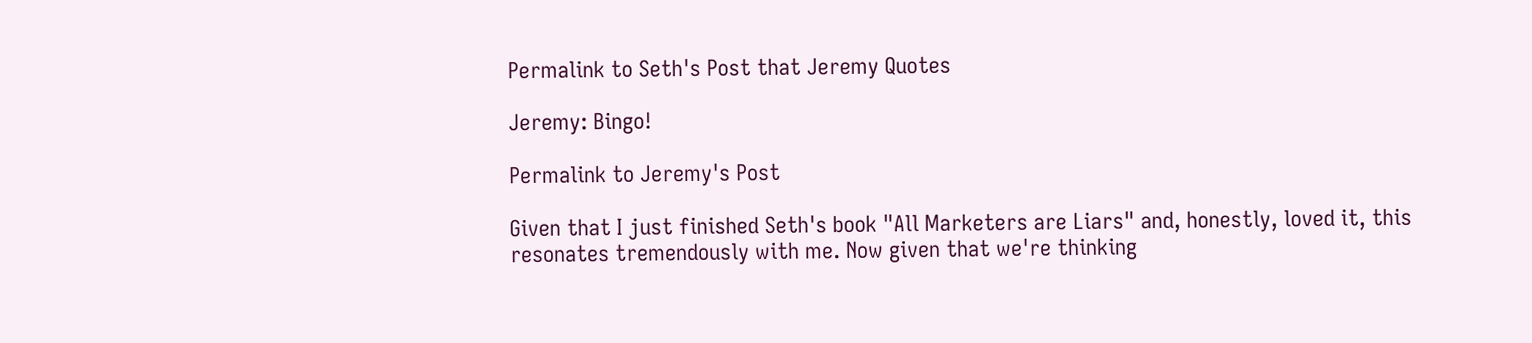Permalink to Seth's Post that Jeremy Quotes

Jeremy: Bingo!

Permalink to Jeremy's Post

Given that I just finished Seth's book "All Marketers are Liars" and, honestly, loved it, this resonates tremendously with me. Now given that we're thinking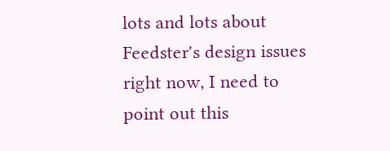lots and lots about Feedster's design issues right now, I need to point out this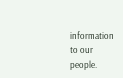information to our people.